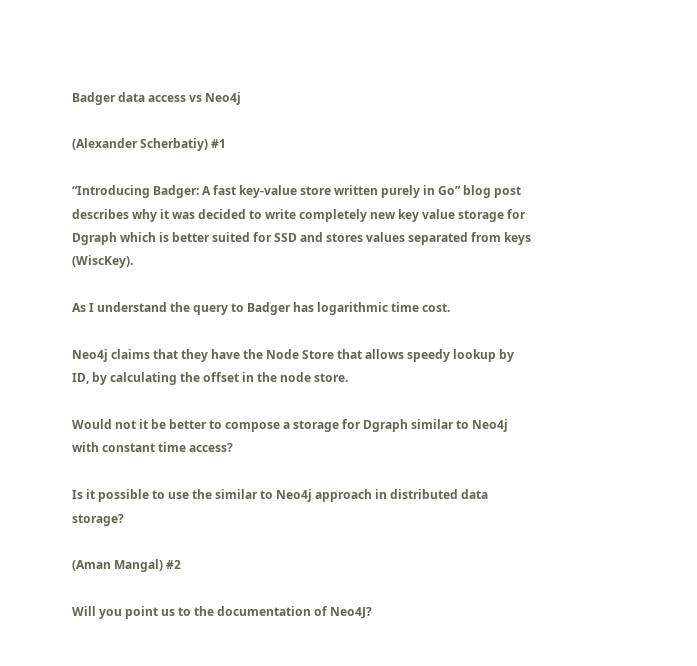Badger data access vs Neo4j

(Alexander Scherbatiy) #1

“Introducing Badger: A fast key-value store written purely in Go” blog post describes why it was decided to write completely new key value storage for Dgraph which is better suited for SSD and stores values separated from keys (WiscKey).

As I understand the query to Badger has logarithmic time cost.

Neo4j claims that they have the Node Store that allows speedy lookup by ID, by calculating the offset in the node store.

Would not it be better to compose a storage for Dgraph similar to Neo4j with constant time access?

Is it possible to use the similar to Neo4j approach in distributed data storage?

(Aman Mangal) #2

Will you point us to the documentation of Neo4J?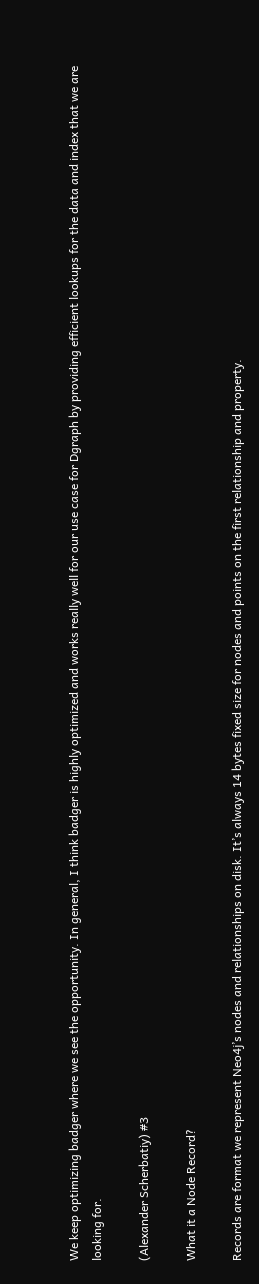We keep optimizing badger where we see the opportunity. In general, I think badger is highly optimized and works really well for our use case for Dgraph by providing efficient lookups for the data and index that we are looking for.

(Alexander Scherbatiy) #3

What it a Node Record?

Records are format we represent Neo4j’s nodes and relationships on disk. It’s always 14 bytes fixed size for nodes and points on the first relationship and property.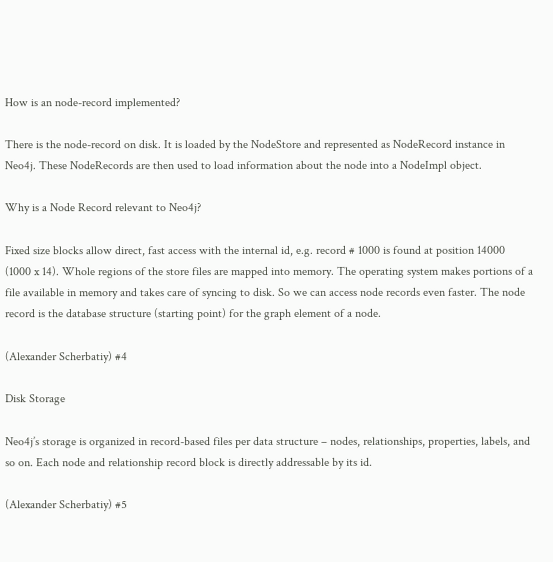How is an node-record implemented?

There is the node-record on disk. It is loaded by the NodeStore and represented as NodeRecord instance in Neo4j. These NodeRecords are then used to load information about the node into a NodeImpl object.

Why is a Node Record relevant to Neo4j?

Fixed size blocks allow direct, fast access with the internal id, e.g. record # 1000 is found at position 14000 (1000 x 14). Whole regions of the store files are mapped into memory. The operating system makes portions of a file available in memory and takes care of syncing to disk. So we can access node records even faster. The node record is the database structure (starting point) for the graph element of a node.

(Alexander Scherbatiy) #4

Disk Storage

Neo4j’s storage is organized in record-based files per data structure – nodes, relationships, properties, labels, and so on. Each node and relationship record block is directly addressable by its id.

(Alexander Scherbatiy) #5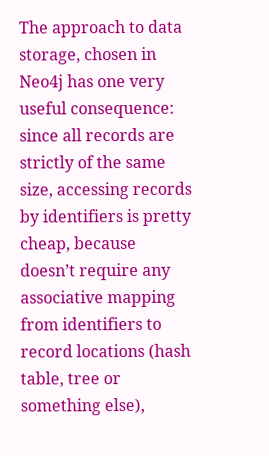The approach to data storage, chosen in Neo4j has one very useful consequence: since all records are strictly of the same size, accessing records by identifiers is pretty cheap, because doesn’t require any associative mapping from identifiers to record locations (hash table, tree or something else),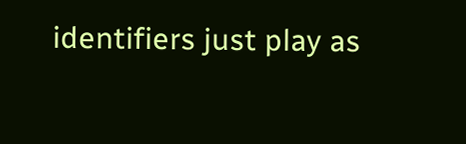identifiers just play as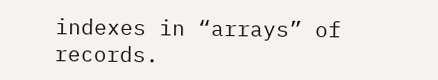indexes in “arrays” of records.